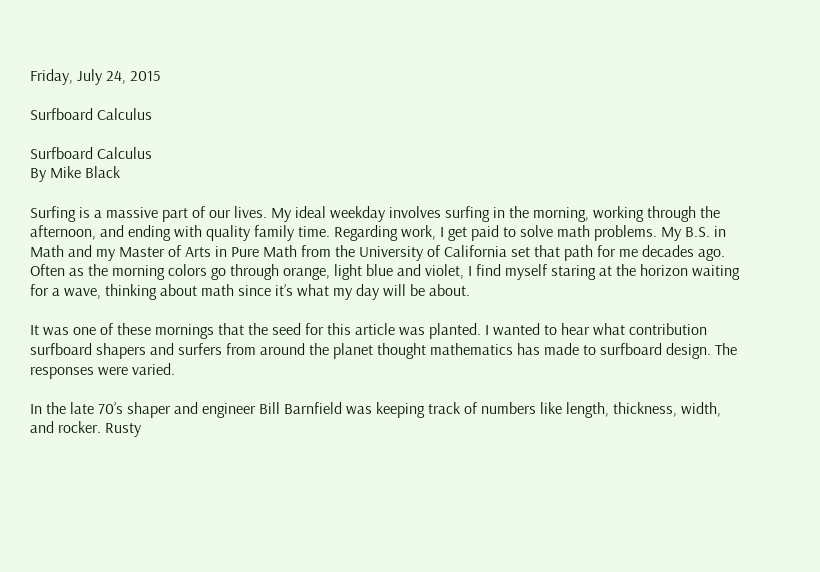Friday, July 24, 2015

Surfboard Calculus

Surfboard Calculus
By Mike Black

Surfing is a massive part of our lives. My ideal weekday involves surfing in the morning, working through the afternoon, and ending with quality family time. Regarding work, I get paid to solve math problems. My B.S. in Math and my Master of Arts in Pure Math from the University of California set that path for me decades ago.  Often as the morning colors go through orange, light blue and violet, I find myself staring at the horizon waiting for a wave, thinking about math since it’s what my day will be about.

It was one of these mornings that the seed for this article was planted. I wanted to hear what contribution surfboard shapers and surfers from around the planet thought mathematics has made to surfboard design. The responses were varied.

In the late 70’s shaper and engineer Bill Barnfield was keeping track of numbers like length, thickness, width, and rocker. Rusty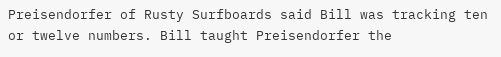Preisendorfer of Rusty Surfboards said Bill was tracking ten or twelve numbers. Bill taught Preisendorfer the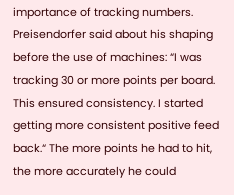importance of tracking numbers. Preisendorfer said about his shaping before the use of machines: “I was tracking 30 or more points per board. This ensured consistency. I started getting more consistent positive feed back.“ The more points he had to hit, the more accurately he could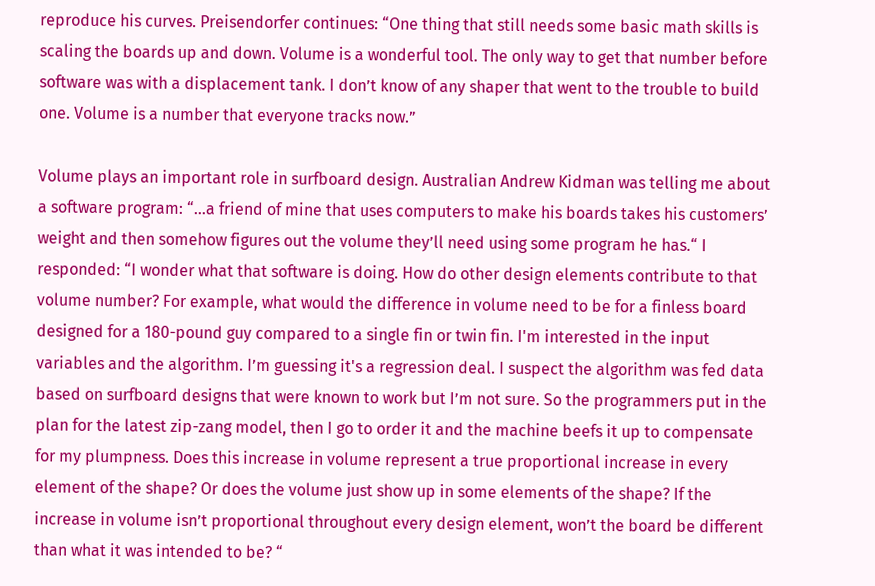reproduce his curves. Preisendorfer continues: “One thing that still needs some basic math skills is scaling the boards up and down. Volume is a wonderful tool. The only way to get that number before software was with a displacement tank. I don’t know of any shaper that went to the trouble to build one. Volume is a number that everyone tracks now.”

Volume plays an important role in surfboard design. Australian Andrew Kidman was telling me about a software program: “…a friend of mine that uses computers to make his boards takes his customers’ weight and then somehow figures out the volume they’ll need using some program he has.“ I responded: “I wonder what that software is doing. How do other design elements contribute to that volume number? For example, what would the difference in volume need to be for a finless board designed for a 180-pound guy compared to a single fin or twin fin. I'm interested in the input variables and the algorithm. I’m guessing it's a regression deal. I suspect the algorithm was fed data based on surfboard designs that were known to work but I’m not sure. So the programmers put in the plan for the latest zip-zang model, then I go to order it and the machine beefs it up to compensate for my plumpness. Does this increase in volume represent a true proportional increase in every element of the shape? Or does the volume just show up in some elements of the shape? If the increase in volume isn’t proportional throughout every design element, won’t the board be different than what it was intended to be? “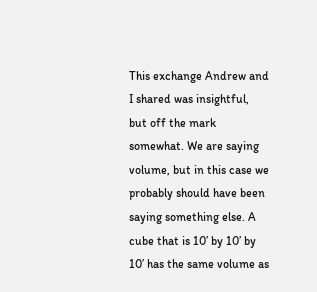This exchange Andrew and I shared was insightful, but off the mark somewhat. We are saying volume, but in this case we probably should have been saying something else. A cube that is 10’ by 10’ by 10’ has the same volume as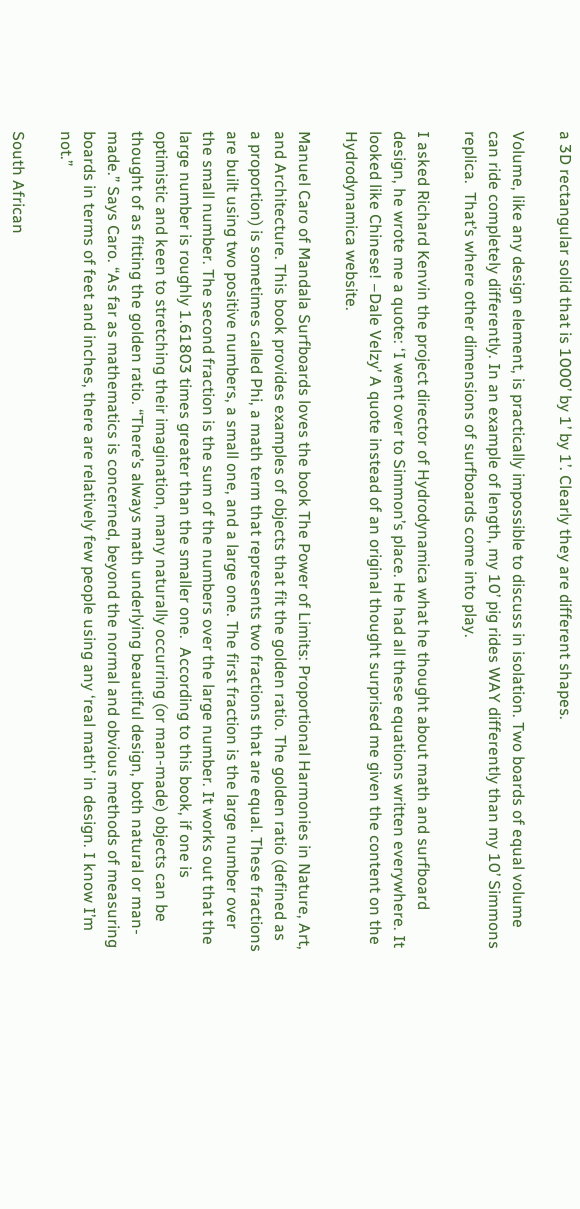a 3D rectangular solid that is 1000’ by 1’ by 1’. Clearly they are different shapes.

Volume, like any design element, is practically impossible to discuss in isolation. Two boards of equal volume can ride completely differently. In an example of length, my 10’ pig rides WAY differently than my 10’ Simmons replica.  That’s where other dimensions of surfboards come into play.

I asked Richard Kenvin the project director of Hydrodynamica what he thought about math and surfboard design, he wrote me a quote: ‘I went over to Simmon’s place. He had all these equations written everywhere. It looked like Chinese! –Dale Velzy’ A quote instead of an original thought surprised me given the content on the Hydrodynamica website.

Manuel Caro of Mandala Surfboards loves the book The Power of Limits: Proportional Harmonies in Nature, Art, and Architecture. This book provides examples of objects that fit the golden ratio. The golden ratio (defined as a proportion) is sometimes called Phi, a math term that represents two fractions that are equal. These fractions are built using two positive numbers, a small one, and a large one. The first fraction is the large number over the small number. The second fraction is the sum of the numbers over the large number. It works out that the large number is roughly 1.61803 times greater than the smaller one.  According to this book, if one is optimistic and keen to stretching their imagination, many naturally occurring (or man-made) objects can be thought of as fitting the golden ratio. “There’s always math underlying beautiful design, both natural or man-made.” Says Caro. “As far as mathematics is concerned, beyond the normal and obvious methods of measuring boards in terms of feet and inches, there are relatively few people using any ‘real math’ in design. I know I’m not.”

South African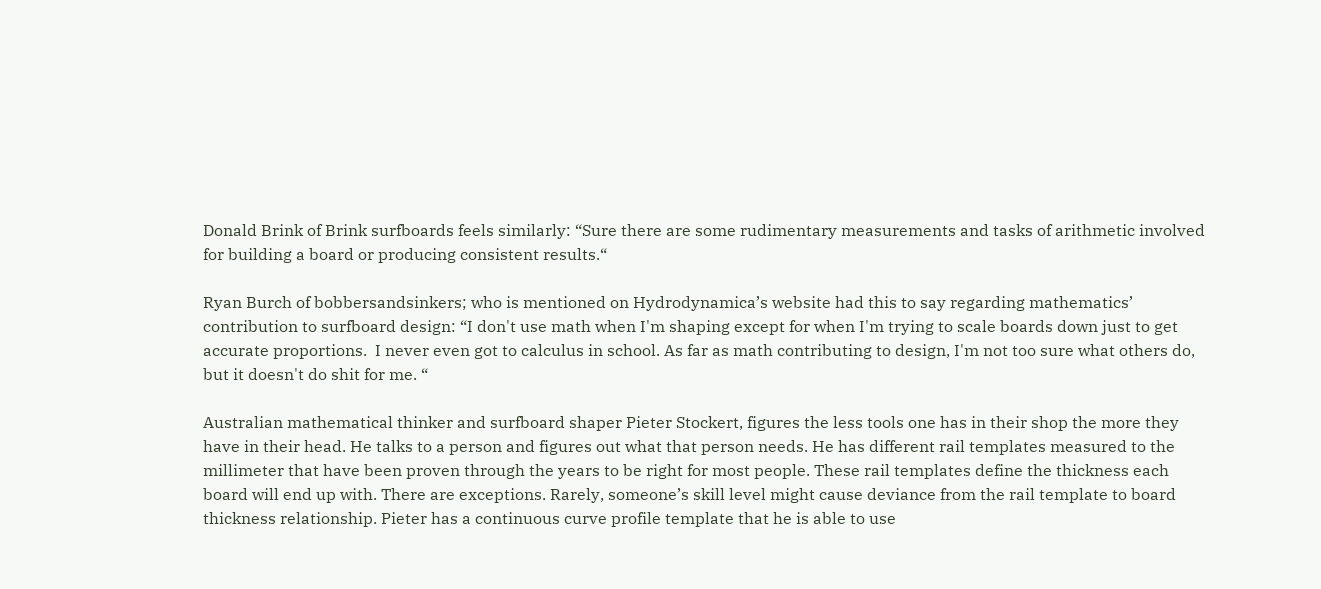Donald Brink of Brink surfboards feels similarly: “Sure there are some rudimentary measurements and tasks of arithmetic involved for building a board or producing consistent results.“

Ryan Burch of bobbersandsinkers; who is mentioned on Hydrodynamica’s website had this to say regarding mathematics’ contribution to surfboard design: “I don't use math when I'm shaping except for when I'm trying to scale boards down just to get accurate proportions.  I never even got to calculus in school. As far as math contributing to design, I'm not too sure what others do, but it doesn't do shit for me. “

Australian mathematical thinker and surfboard shaper Pieter Stockert, figures the less tools one has in their shop the more they have in their head. He talks to a person and figures out what that person needs. He has different rail templates measured to the millimeter that have been proven through the years to be right for most people. These rail templates define the thickness each board will end up with. There are exceptions. Rarely, someone’s skill level might cause deviance from the rail template to board thickness relationship. Pieter has a continuous curve profile template that he is able to use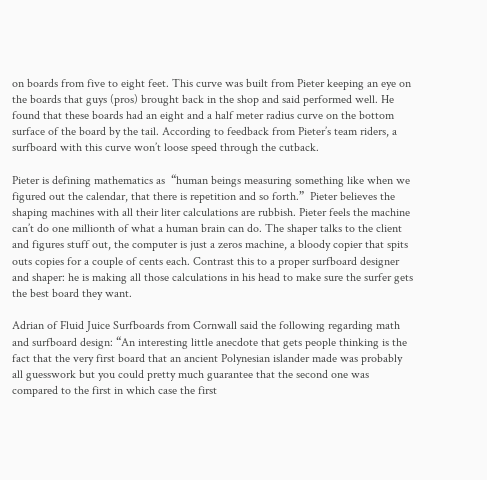on boards from five to eight feet. This curve was built from Pieter keeping an eye on the boards that guys (pros) brought back in the shop and said performed well. He found that these boards had an eight and a half meter radius curve on the bottom surface of the board by the tail. According to feedback from Pieter’s team riders, a surfboard with this curve won’t loose speed through the cutback.

Pieter is defining mathematics as  “human beings measuring something like when we figured out the calendar, that there is repetition and so forth.”  Pieter believes the shaping machines with all their liter calculations are rubbish. Pieter feels the machine can’t do one millionth of what a human brain can do. The shaper talks to the client and figures stuff out, the computer is just a zeros machine, a bloody copier that spits outs copies for a couple of cents each. Contrast this to a proper surfboard designer and shaper: he is making all those calculations in his head to make sure the surfer gets the best board they want.

Adrian of Fluid Juice Surfboards from Cornwall said the following regarding math and surfboard design: “An interesting little anecdote that gets people thinking is the fact that the very first board that an ancient Polynesian islander made was probably all guesswork but you could pretty much guarantee that the second one was compared to the first in which case the first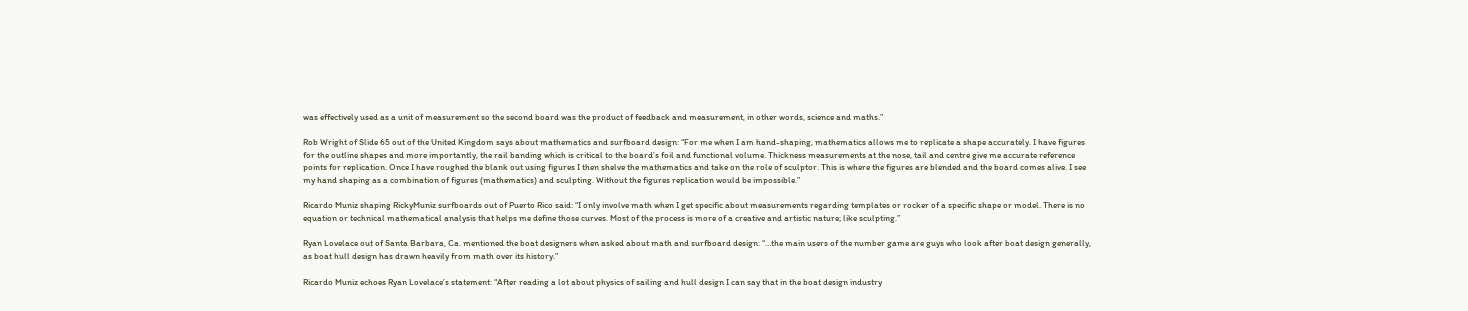was effectively used as a unit of measurement so the second board was the product of feedback and measurement, in other words, science and maths.”

Rob Wright of Slide 65 out of the United Kingdom says about mathematics and surfboard design: “For me when I am hand-shaping, mathematics allows me to replicate a shape accurately. I have figures for the outline shapes and more importantly, the rail banding which is critical to the board’s foil and functional volume. Thickness measurements at the nose, tail and centre give me accurate reference points for replication. Once I have roughed the blank out using figures I then shelve the mathematics and take on the role of sculptor. This is where the figures are blended and the board comes alive. I see my hand shaping as a combination of figures (mathematics) and sculpting. Without the figures replication would be impossible.”

Ricardo Muniz shaping RickyMuniz surfboards out of Puerto Rico said: “I only involve math when I get specific about measurements regarding templates or rocker of a specific shape or model. There is no equation or technical mathematical analysis that helps me define those curves. Most of the process is more of a creative and artistic nature; like sculpting.”

Ryan Lovelace out of Santa Barbara, Ca. mentioned the boat designers when asked about math and surfboard design: “…the main users of the number game are guys who look after boat design generally, as boat hull design has drawn heavily from math over its history.”

Ricardo Muniz echoes Ryan Lovelace’s statement: “After reading a lot about physics of sailing and hull design I can say that in the boat design industry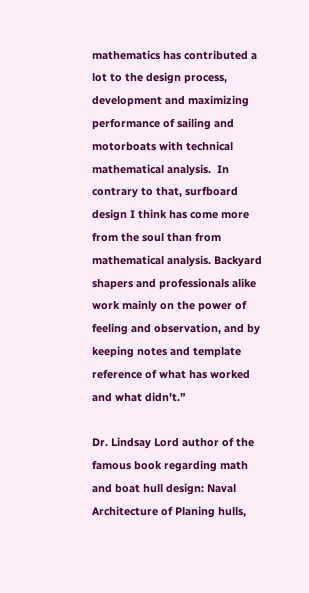mathematics has contributed a lot to the design process, development and maximizing performance of sailing and motorboats with technical mathematical analysis.  In contrary to that, surfboard design I think has come more from the soul than from mathematical analysis. Backyard shapers and professionals alike work mainly on the power of feeling and observation, and by keeping notes and template reference of what has worked and what didn't.”

Dr. Lindsay Lord author of the famous book regarding math and boat hull design: Naval Architecture of Planing hulls,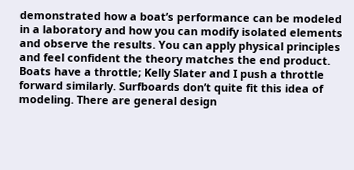demonstrated how a boat’s performance can be modeled in a laboratory and how you can modify isolated elements and observe the results. You can apply physical principles and feel confident the theory matches the end product. Boats have a throttle; Kelly Slater and I push a throttle forward similarly. Surfboards don’t quite fit this idea of modeling. There are general design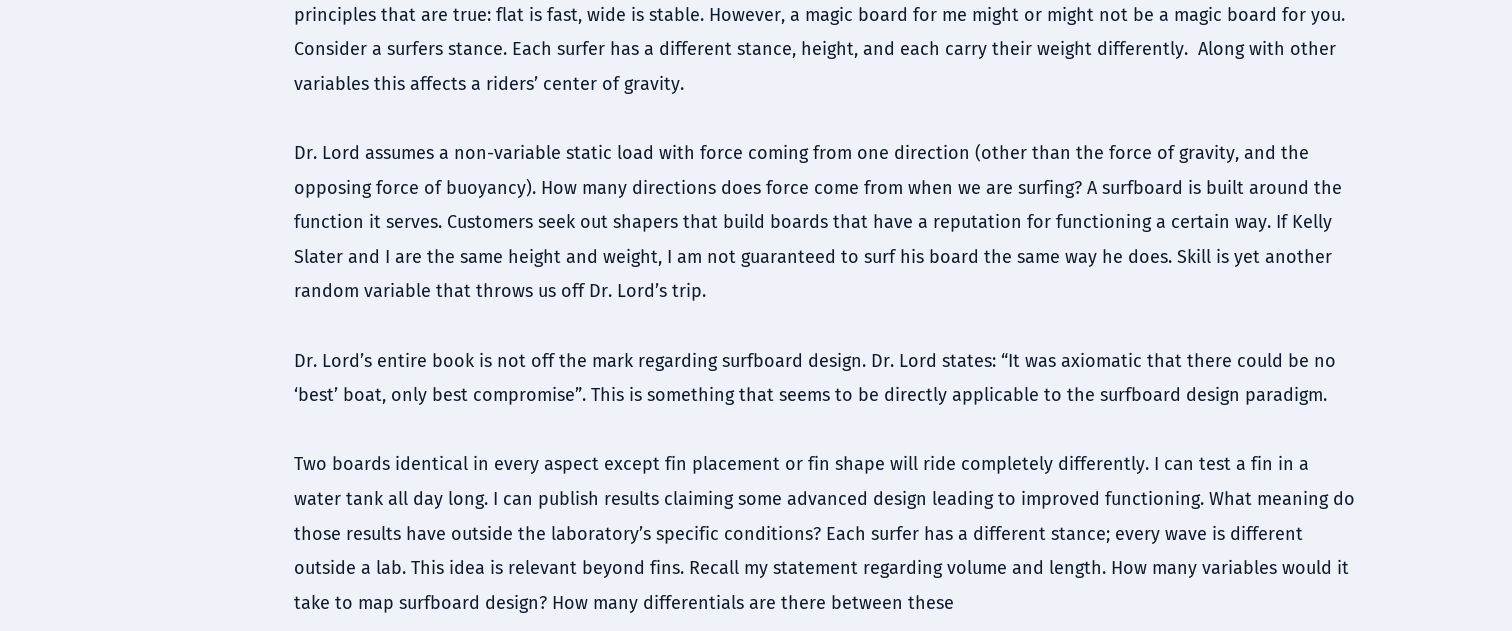principles that are true: flat is fast, wide is stable. However, a magic board for me might or might not be a magic board for you. Consider a surfers stance. Each surfer has a different stance, height, and each carry their weight differently.  Along with other variables this affects a riders’ center of gravity.

Dr. Lord assumes a non-variable static load with force coming from one direction (other than the force of gravity, and the opposing force of buoyancy). How many directions does force come from when we are surfing? A surfboard is built around the function it serves. Customers seek out shapers that build boards that have a reputation for functioning a certain way. If Kelly Slater and I are the same height and weight, I am not guaranteed to surf his board the same way he does. Skill is yet another random variable that throws us off Dr. Lord’s trip.

Dr. Lord’s entire book is not off the mark regarding surfboard design. Dr. Lord states: “It was axiomatic that there could be no ‘best’ boat, only best compromise”. This is something that seems to be directly applicable to the surfboard design paradigm.

Two boards identical in every aspect except fin placement or fin shape will ride completely differently. I can test a fin in a water tank all day long. I can publish results claiming some advanced design leading to improved functioning. What meaning do those results have outside the laboratory’s specific conditions? Each surfer has a different stance; every wave is different outside a lab. This idea is relevant beyond fins. Recall my statement regarding volume and length. How many variables would it take to map surfboard design? How many differentials are there between these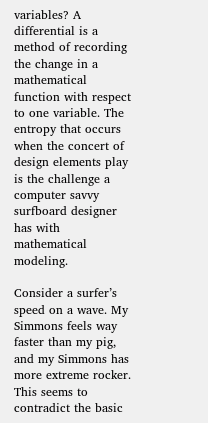variables? A differential is a method of recording the change in a mathematical function with respect to one variable. The entropy that occurs when the concert of design elements play is the challenge a computer savvy surfboard designer has with mathematical modeling.

Consider a surfer’s speed on a wave. My Simmons feels way faster than my pig, and my Simmons has more extreme rocker. This seems to contradict the basic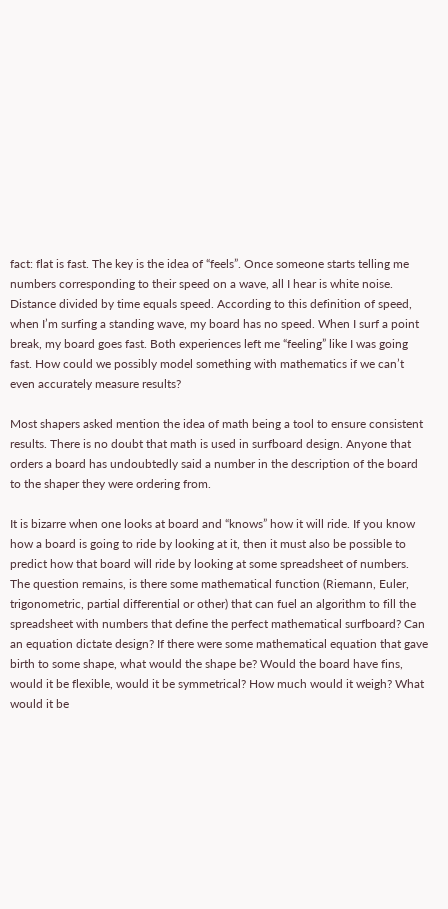fact: flat is fast. The key is the idea of “feels”. Once someone starts telling me numbers corresponding to their speed on a wave, all I hear is white noise. Distance divided by time equals speed. According to this definition of speed, when I’m surfing a standing wave, my board has no speed. When I surf a point break, my board goes fast. Both experiences left me “feeling” like I was going fast. How could we possibly model something with mathematics if we can’t even accurately measure results?

Most shapers asked mention the idea of math being a tool to ensure consistent results. There is no doubt that math is used in surfboard design. Anyone that orders a board has undoubtedly said a number in the description of the board to the shaper they were ordering from.

It is bizarre when one looks at board and “knows” how it will ride. If you know how a board is going to ride by looking at it, then it must also be possible to predict how that board will ride by looking at some spreadsheet of numbers. The question remains, is there some mathematical function (Riemann, Euler, trigonometric, partial differential or other) that can fuel an algorithm to fill the spreadsheet with numbers that define the perfect mathematical surfboard? Can an equation dictate design? If there were some mathematical equation that gave birth to some shape, what would the shape be? Would the board have fins, would it be flexible, would it be symmetrical? How much would it weigh? What would it be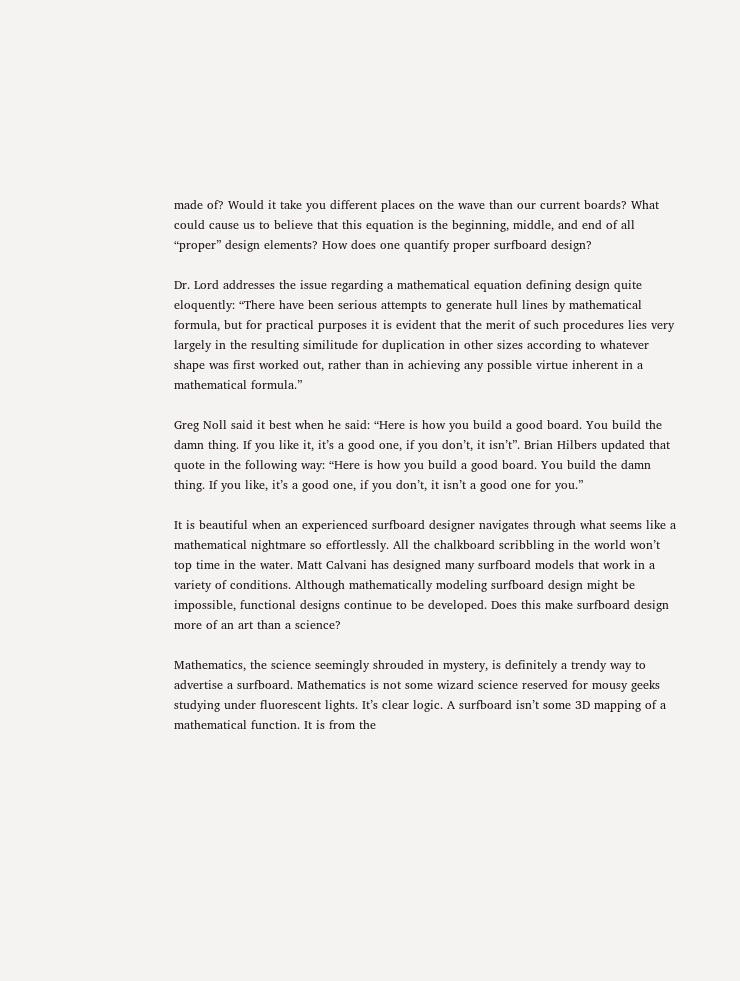made of? Would it take you different places on the wave than our current boards? What could cause us to believe that this equation is the beginning, middle, and end of all “proper” design elements? How does one quantify proper surfboard design?

Dr. Lord addresses the issue regarding a mathematical equation defining design quite eloquently: “There have been serious attempts to generate hull lines by mathematical formula, but for practical purposes it is evident that the merit of such procedures lies very largely in the resulting similitude for duplication in other sizes according to whatever shape was first worked out, rather than in achieving any possible virtue inherent in a mathematical formula.”

Greg Noll said it best when he said: “Here is how you build a good board. You build the damn thing. If you like it, it’s a good one, if you don’t, it isn’t”. Brian Hilbers updated that quote in the following way: “Here is how you build a good board. You build the damn thing. If you like, it’s a good one, if you don’t, it isn’t a good one for you.”

It is beautiful when an experienced surfboard designer navigates through what seems like a mathematical nightmare so effortlessly. All the chalkboard scribbling in the world won’t top time in the water. Matt Calvani has designed many surfboard models that work in a variety of conditions. Although mathematically modeling surfboard design might be impossible, functional designs continue to be developed. Does this make surfboard design more of an art than a science?

Mathematics, the science seemingly shrouded in mystery, is definitely a trendy way to advertise a surfboard. Mathematics is not some wizard science reserved for mousy geeks studying under fluorescent lights. It’s clear logic. A surfboard isn’t some 3D mapping of a mathematical function. It is from the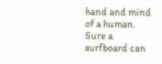hand and mind of a human. Sure a surfboard can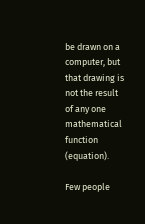be drawn on a computer, but that drawing is not the result of any one mathematical function (equation).

Few people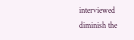interviewed diminish the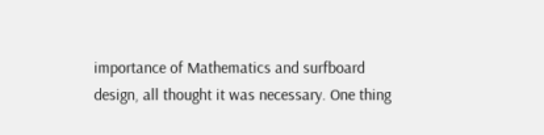importance of Mathematics and surfboard design, all thought it was necessary. One thing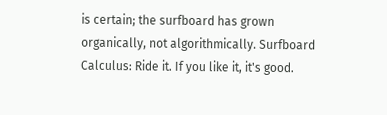is certain; the surfboard has grown organically, not algorithmically. Surfboard Calculus: Ride it. If you like it, it's good.